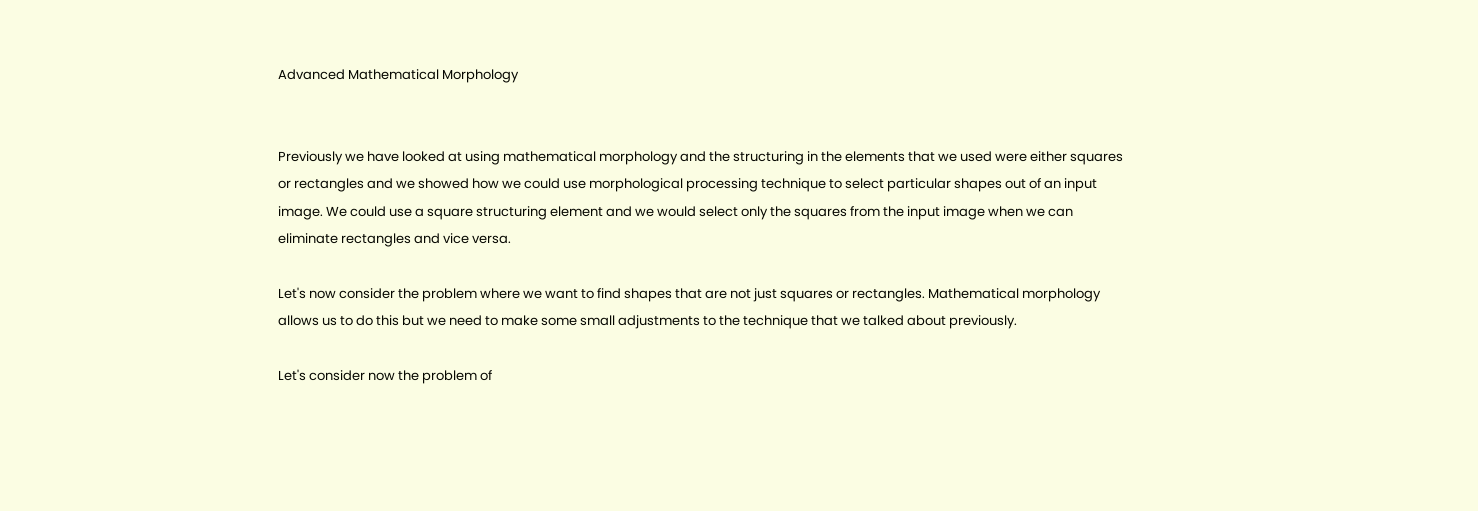Advanced Mathematical Morphology


Previously we have looked at using mathematical morphology and the structuring in the elements that we used were either squares or rectangles and we showed how we could use morphological processing technique to select particular shapes out of an input image. We could use a square structuring element and we would select only the squares from the input image when we can eliminate rectangles and vice versa.

Let's now consider the problem where we want to find shapes that are not just squares or rectangles. Mathematical morphology allows us to do this but we need to make some small adjustments to the technique that we talked about previously.

Let's consider now the problem of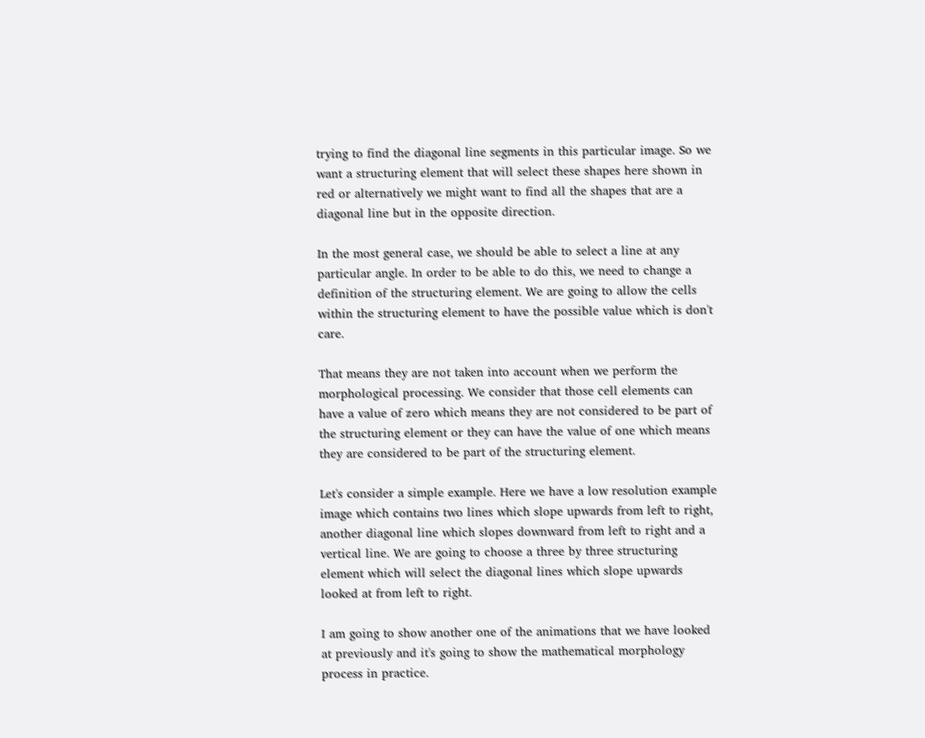trying to find the diagonal line segments in this particular image. So we want a structuring element that will select these shapes here shown in red or alternatively we might want to find all the shapes that are a diagonal line but in the opposite direction.

In the most general case, we should be able to select a line at any particular angle. In order to be able to do this, we need to change a definition of the structuring element. We are going to allow the cells within the structuring element to have the possible value which is don't care.

That means they are not taken into account when we perform the morphological processing. We consider that those cell elements can have a value of zero which means they are not considered to be part of the structuring element or they can have the value of one which means they are considered to be part of the structuring element.

Let's consider a simple example. Here we have a low resolution example image which contains two lines which slope upwards from left to right, another diagonal line which slopes downward from left to right and a vertical line. We are going to choose a three by three structuring element which will select the diagonal lines which slope upwards looked at from left to right.

I am going to show another one of the animations that we have looked at previously and it's going to show the mathematical morphology process in practice.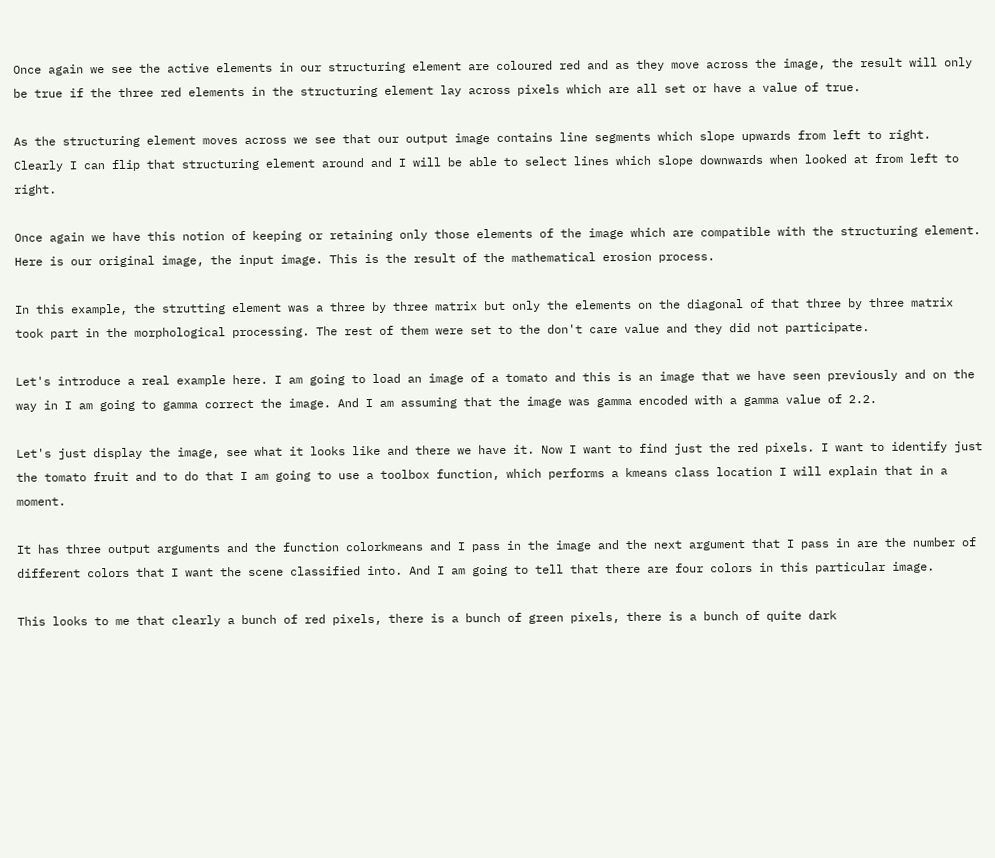Once again we see the active elements in our structuring element are coloured red and as they move across the image, the result will only be true if the three red elements in the structuring element lay across pixels which are all set or have a value of true.

As the structuring element moves across we see that our output image contains line segments which slope upwards from left to right. Clearly I can flip that structuring element around and I will be able to select lines which slope downwards when looked at from left to right.

Once again we have this notion of keeping or retaining only those elements of the image which are compatible with the structuring element. Here is our original image, the input image. This is the result of the mathematical erosion process.

In this example, the strutting element was a three by three matrix but only the elements on the diagonal of that three by three matrix took part in the morphological processing. The rest of them were set to the don't care value and they did not participate.

Let's introduce a real example here. I am going to load an image of a tomato and this is an image that we have seen previously and on the way in I am going to gamma correct the image. And I am assuming that the image was gamma encoded with a gamma value of 2.2.

Let's just display the image, see what it looks like and there we have it. Now I want to find just the red pixels. I want to identify just the tomato fruit and to do that I am going to use a toolbox function, which performs a kmeans class location I will explain that in a moment.

It has three output arguments and the function colorkmeans and I pass in the image and the next argument that I pass in are the number of different colors that I want the scene classified into. And I am going to tell that there are four colors in this particular image.

This looks to me that clearly a bunch of red pixels, there is a bunch of green pixels, there is a bunch of quite dark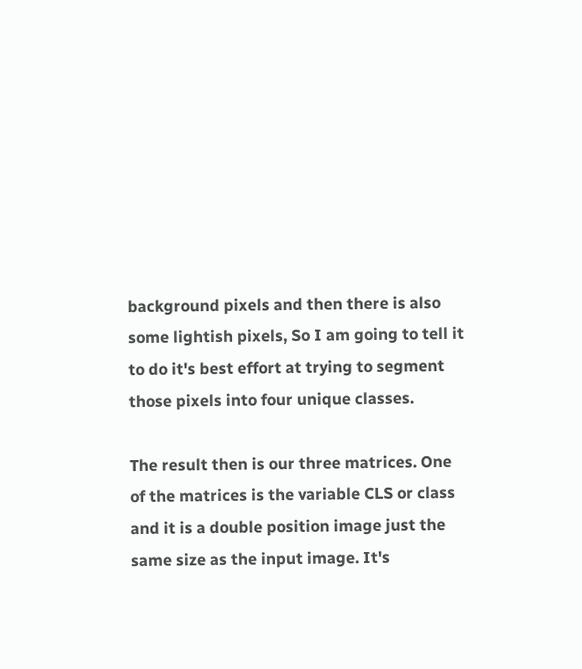background pixels and then there is also some lightish pixels, So I am going to tell it to do it's best effort at trying to segment those pixels into four unique classes.

The result then is our three matrices. One of the matrices is the variable CLS or class and it is a double position image just the same size as the input image. It's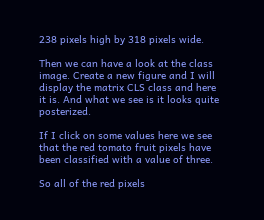238 pixels high by 318 pixels wide.

Then we can have a look at the class image. Create a new figure and I will display the matrix CLS class and here it is. And what we see is it looks quite posterized.

If I click on some values here we see that the red tomato fruit pixels have been classified with a value of three.

So all of the red pixels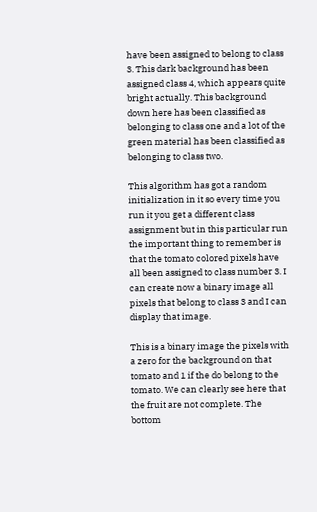have been assigned to belong to class 3. This dark background has been assigned class 4, which appears quite bright actually. This background down here has been classified as belonging to class one and a lot of the green material has been classified as belonging to class two.

This algorithm has got a random initialization in it so every time you run it you get a different class assignment but in this particular run the important thing to remember is that the tomato colored pixels have all been assigned to class number 3. I can create now a binary image all pixels that belong to class 3 and I can display that image.

This is a binary image the pixels with a zero for the background on that tomato and 1 if the do belong to the tomato. We can clearly see here that the fruit are not complete. The bottom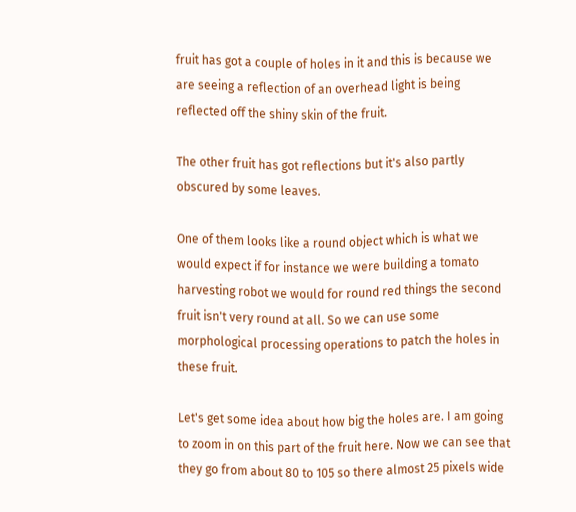fruit has got a couple of holes in it and this is because we are seeing a reflection of an overhead light is being reflected off the shiny skin of the fruit.

The other fruit has got reflections but it's also partly obscured by some leaves.

One of them looks like a round object which is what we would expect if for instance we were building a tomato harvesting robot we would for round red things the second fruit isn't very round at all. So we can use some morphological processing operations to patch the holes in these fruit.

Let's get some idea about how big the holes are. I am going to zoom in on this part of the fruit here. Now we can see that they go from about 80 to 105 so there almost 25 pixels wide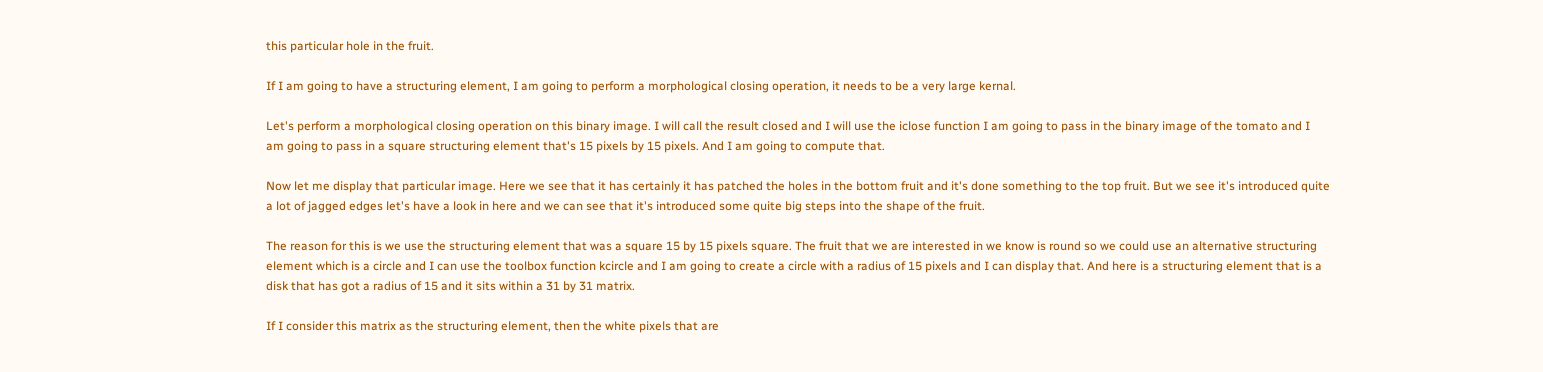this particular hole in the fruit.

If I am going to have a structuring element, I am going to perform a morphological closing operation, it needs to be a very large kernal.

Let's perform a morphological closing operation on this binary image. I will call the result closed and I will use the iclose function I am going to pass in the binary image of the tomato and I am going to pass in a square structuring element that's 15 pixels by 15 pixels. And I am going to compute that.

Now let me display that particular image. Here we see that it has certainly it has patched the holes in the bottom fruit and it's done something to the top fruit. But we see it's introduced quite a lot of jagged edges let's have a look in here and we can see that it's introduced some quite big steps into the shape of the fruit.

The reason for this is we use the structuring element that was a square 15 by 15 pixels square. The fruit that we are interested in we know is round so we could use an alternative structuring element which is a circle and I can use the toolbox function kcircle and I am going to create a circle with a radius of 15 pixels and I can display that. And here is a structuring element that is a disk that has got a radius of 15 and it sits within a 31 by 31 matrix.

If I consider this matrix as the structuring element, then the white pixels that are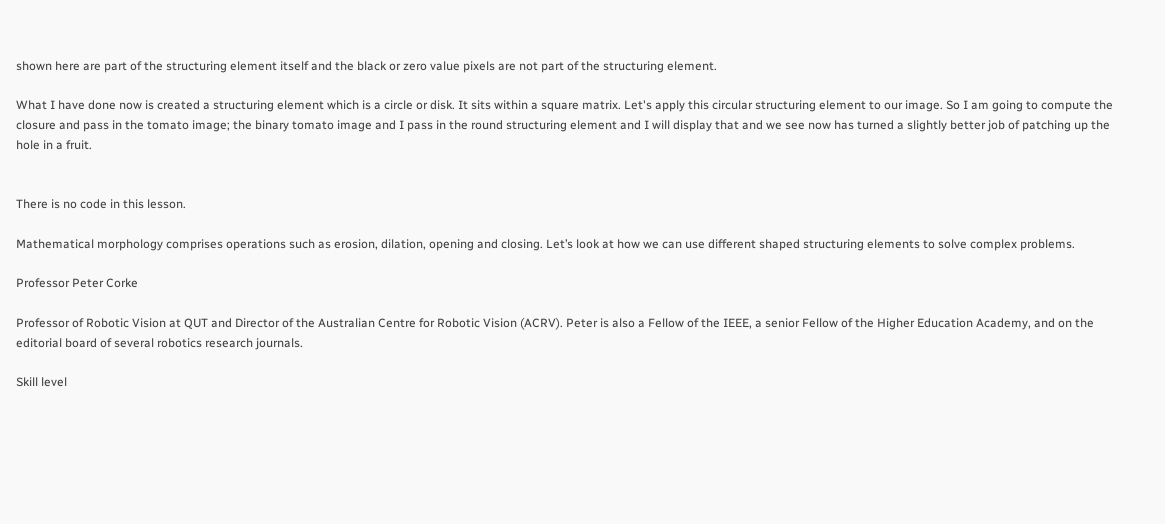shown here are part of the structuring element itself and the black or zero value pixels are not part of the structuring element.

What I have done now is created a structuring element which is a circle or disk. It sits within a square matrix. Let's apply this circular structuring element to our image. So I am going to compute the closure and pass in the tomato image; the binary tomato image and I pass in the round structuring element and I will display that and we see now has turned a slightly better job of patching up the hole in a fruit.


There is no code in this lesson.

Mathematical morphology comprises operations such as erosion, dilation, opening and closing. Let’s look at how we can use different shaped structuring elements to solve complex problems.

Professor Peter Corke

Professor of Robotic Vision at QUT and Director of the Australian Centre for Robotic Vision (ACRV). Peter is also a Fellow of the IEEE, a senior Fellow of the Higher Education Academy, and on the editorial board of several robotics research journals.

Skill level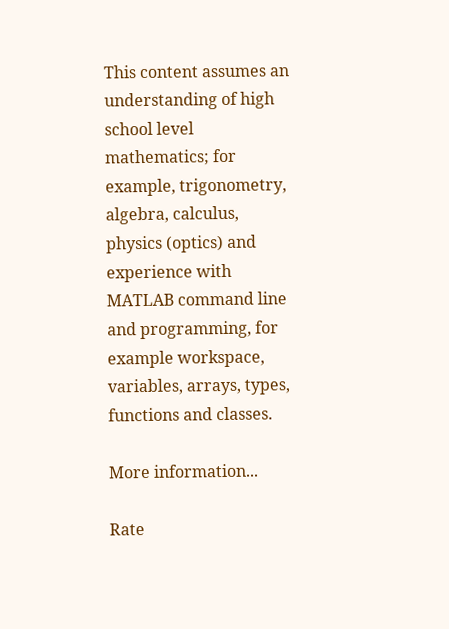This content assumes an understanding of high school level mathematics; for example, trigonometry, algebra, calculus, physics (optics) and experience with MATLAB command line and programming, for example workspace, variables, arrays, types, functions and classes.

More information...

Rate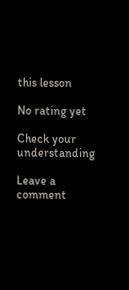this lesson

No rating yet

Check your understanding

Leave a comment